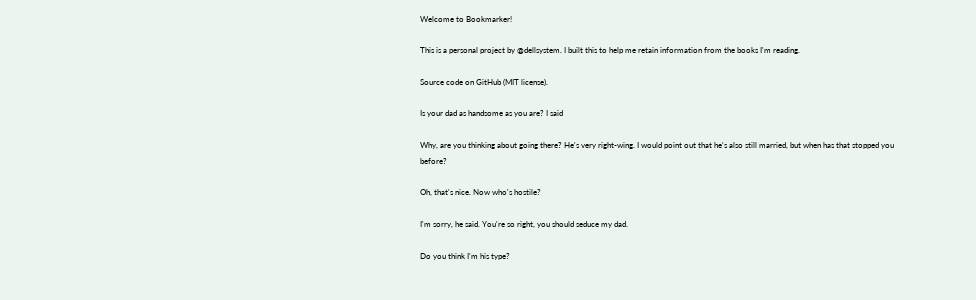Welcome to Bookmarker!

This is a personal project by @dellsystem. I built this to help me retain information from the books I'm reading.

Source code on GitHub (MIT license).

Is your dad as handsome as you are? I said

Why, are you thinking about going there? He's very right-wing. I would point out that he's also still married, but when has that stopped you before?

Oh, that's nice. Now who's hostile?

I'm sorry, he said. You're so right, you should seduce my dad.

Do you think I'm his type?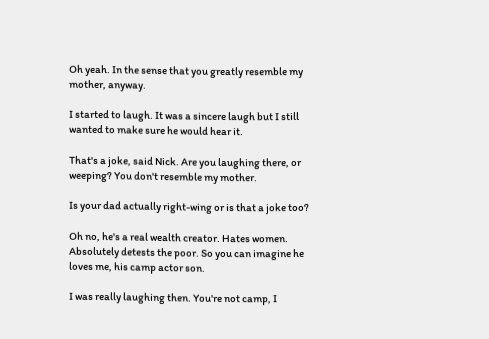Oh yeah. In the sense that you greatly resemble my mother, anyway.

I started to laugh. It was a sincere laugh but I still wanted to make sure he would hear it.

That's a joke, said Nick. Are you laughing there, or weeping? You don't resemble my mother.

Is your dad actually right-wing or is that a joke too?

Oh no, he's a real wealth creator. Hates women. Absolutely detests the poor. So you can imagine he loves me, his camp actor son.

I was really laughing then. You're not camp, I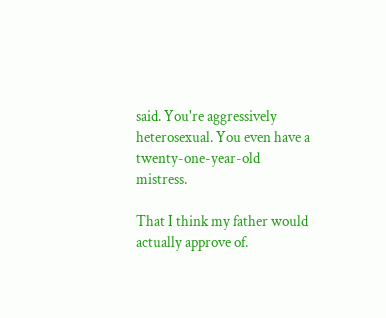said. You're aggressively heterosexual. You even have a twenty-one-year-old mistress.

That I think my father would actually approve of.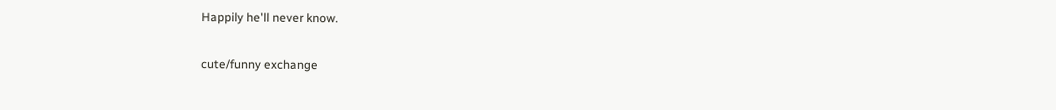Happily he'll never know.

cute/funny exchange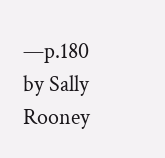—p.180 by Sally Rooney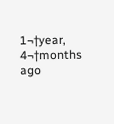1¬†year, 4¬†months ago